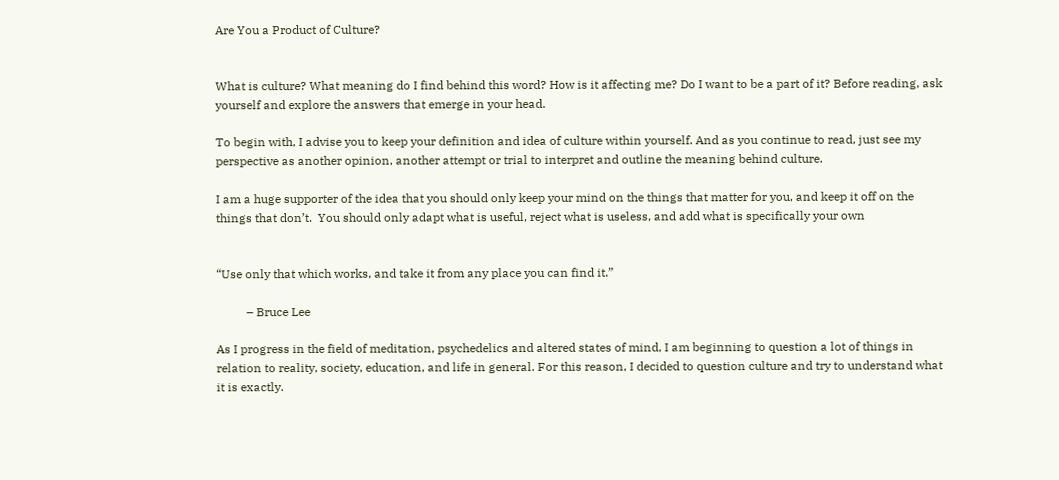Are You a Product of Culture?


What is culture? What meaning do I find behind this word? How is it affecting me? Do I want to be a part of it? Before reading, ask yourself and explore the answers that emerge in your head.

To begin with, I advise you to keep your definition and idea of culture within yourself. And as you continue to read, just see my perspective as another opinion, another attempt or trial to interpret and outline the meaning behind culture.

I am a huge supporter of the idea that you should only keep your mind on the things that matter for you, and keep it off on the things that don’t.  You should only adapt what is useful, reject what is useless, and add what is specifically your own


“Use only that which works, and take it from any place you can find it.”

          – Bruce Lee

As I progress in the field of meditation, psychedelics and altered states of mind, I am beginning to question a lot of things in relation to reality, society, education, and life in general. For this reason, I decided to question culture and try to understand what it is exactly.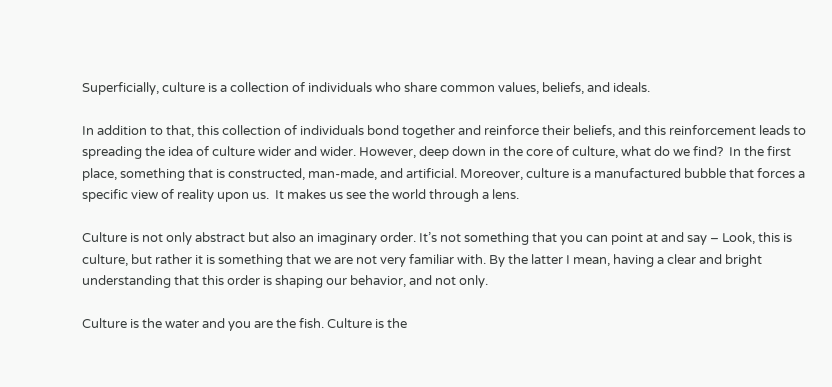Superficially, culture is a collection of individuals who share common values, beliefs, and ideals.

In addition to that, this collection of individuals bond together and reinforce their beliefs, and this reinforcement leads to spreading the idea of culture wider and wider. However, deep down in the core of culture, what do we find?  In the first place, something that is constructed, man-made, and artificial. Moreover, culture is a manufactured bubble that forces a specific view of reality upon us.  It makes us see the world through a lens.

Culture is not only abstract but also an imaginary order. It’s not something that you can point at and say – Look, this is culture, but rather it is something that we are not very familiar with. By the latter I mean, having a clear and bright understanding that this order is shaping our behavior, and not only.

Culture is the water and you are the fish. Culture is the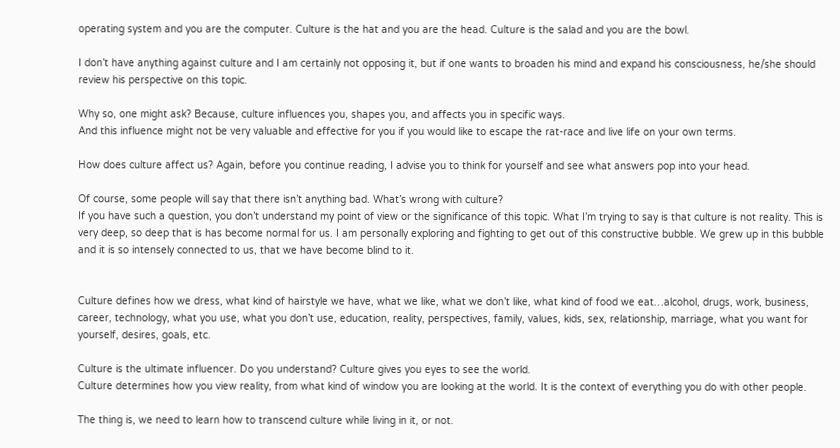operating system and you are the computer. Culture is the hat and you are the head. Culture is the salad and you are the bowl.

I don’t have anything against culture and I am certainly not opposing it, but if one wants to broaden his mind and expand his consciousness, he/she should review his perspective on this topic.

Why so, one might ask? Because, culture influences you, shapes you, and affects you in specific ways.
And this influence might not be very valuable and effective for you if you would like to escape the rat-race and live life on your own terms.

How does culture affect us? Again, before you continue reading, I advise you to think for yourself and see what answers pop into your head.

Of course, some people will say that there isn’t anything bad. What’s wrong with culture?
If you have such a question, you don’t understand my point of view or the significance of this topic. What I’m trying to say is that culture is not reality. This is very deep, so deep that is has become normal for us. I am personally exploring and fighting to get out of this constructive bubble. We grew up in this bubble and it is so intensely connected to us, that we have become blind to it.


Culture defines how we dress, what kind of hairstyle we have, what we like, what we don’t like, what kind of food we eat…alcohol, drugs, work, business, career, technology, what you use, what you don’t use, education, reality, perspectives, family, values, kids, sex, relationship, marriage, what you want for yourself, desires, goals, etc.

Culture is the ultimate influencer. Do you understand? Culture gives you eyes to see the world.
Culture determines how you view reality, from what kind of window you are looking at the world. It is the context of everything you do with other people.

The thing is, we need to learn how to transcend culture while living in it, or not.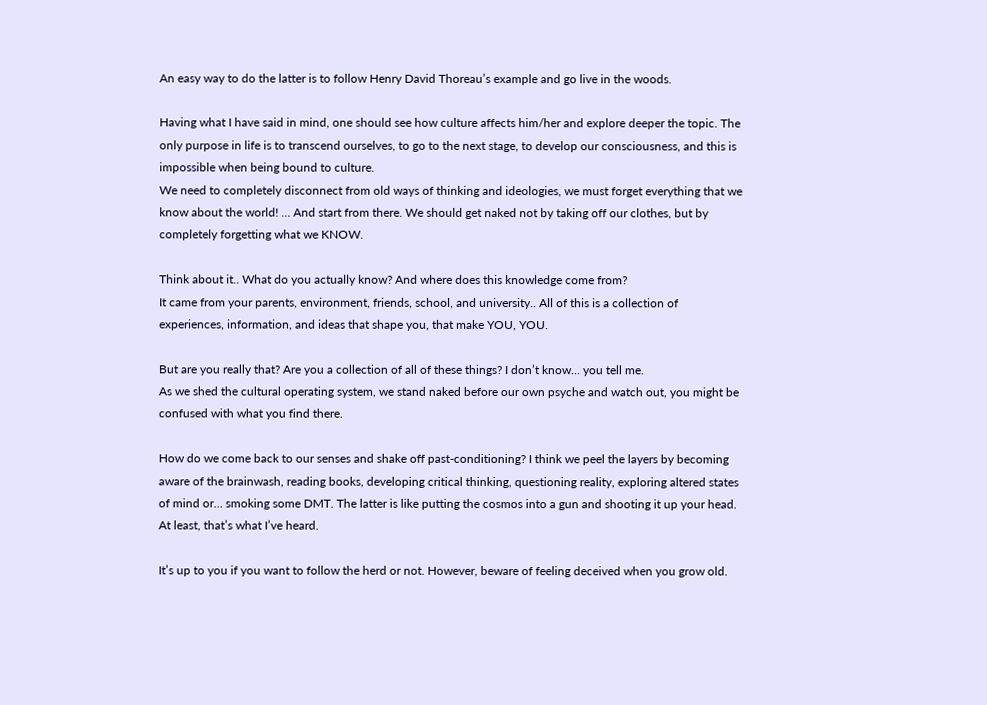An easy way to do the latter is to follow Henry David Thoreau’s example and go live in the woods.

Having what I have said in mind, one should see how culture affects him/her and explore deeper the topic. The only purpose in life is to transcend ourselves, to go to the next stage, to develop our consciousness, and this is impossible when being bound to culture.
We need to completely disconnect from old ways of thinking and ideologies, we must forget everything that we know about the world! … And start from there. We should get naked not by taking off our clothes, but by completely forgetting what we KNOW.

Think about it.. What do you actually know? And where does this knowledge come from?
It came from your parents, environment, friends, school, and university.. All of this is a collection of experiences, information, and ideas that shape you, that make YOU, YOU.

But are you really that? Are you a collection of all of these things? I don’t know… you tell me.
As we shed the cultural operating system, we stand naked before our own psyche and watch out, you might be confused with what you find there.

How do we come back to our senses and shake off past-conditioning? I think we peel the layers by becoming aware of the brainwash, reading books, developing critical thinking, questioning reality, exploring altered states of mind or… smoking some DMT. The latter is like putting the cosmos into a gun and shooting it up your head. At least, that’s what I’ve heard.

It’s up to you if you want to follow the herd or not. However, beware of feeling deceived when you grow old.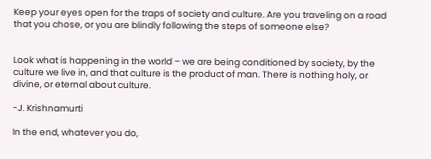Keep your eyes open for the traps of society and culture. Are you traveling on a road that you chose, or you are blindly following the steps of someone else?


Look what is happening in the world – we are being conditioned by society, by the culture we live in, and that culture is the product of man. There is nothing holy, or divine, or eternal about culture.

-J. Krishnamurti

In the end, whatever you do,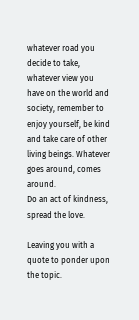whatever road you decide to take, whatever view you have on the world and society, remember to enjoy yourself, be kind and take care of other living beings. Whatever goes around, comes around.
Do an act of kindness, spread the love.

Leaving you with a quote to ponder upon the topic.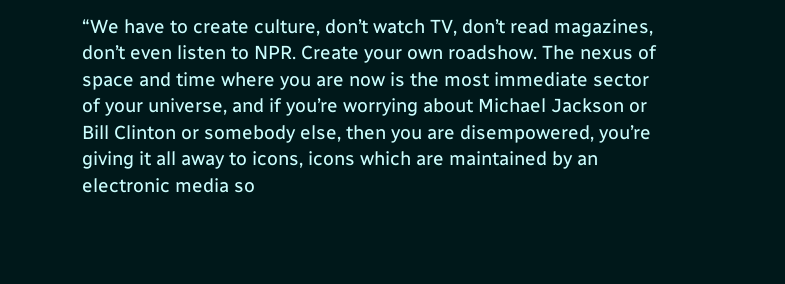“We have to create culture, don’t watch TV, don’t read magazines, don’t even listen to NPR. Create your own roadshow. The nexus of space and time where you are now is the most immediate sector of your universe, and if you’re worrying about Michael Jackson or Bill Clinton or somebody else, then you are disempowered, you’re giving it all away to icons, icons which are maintained by an electronic media so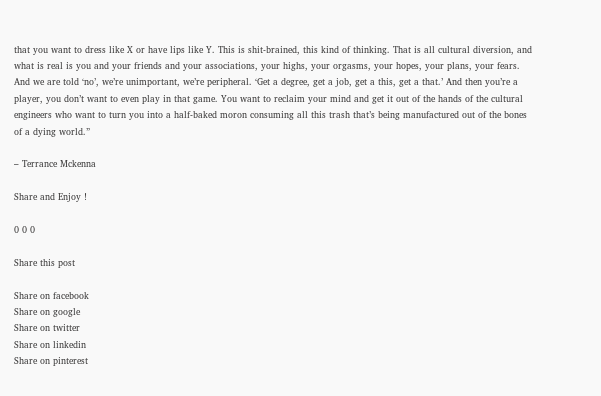that you want to dress like X or have lips like Y. This is shit-brained, this kind of thinking. That is all cultural diversion, and what is real is you and your friends and your associations, your highs, your orgasms, your hopes, your plans, your fears. And we are told ‘no’, we’re unimportant, we’re peripheral. ‘Get a degree, get a job, get a this, get a that.’ And then you’re a player, you don’t want to even play in that game. You want to reclaim your mind and get it out of the hands of the cultural engineers who want to turn you into a half-baked moron consuming all this trash that’s being manufactured out of the bones of a dying world.”

– Terrance Mckenna

Share and Enjoy !

0 0 0

Share this post

Share on facebook
Share on google
Share on twitter
Share on linkedin
Share on pinterest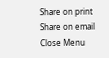Share on print
Share on email
Close Menu